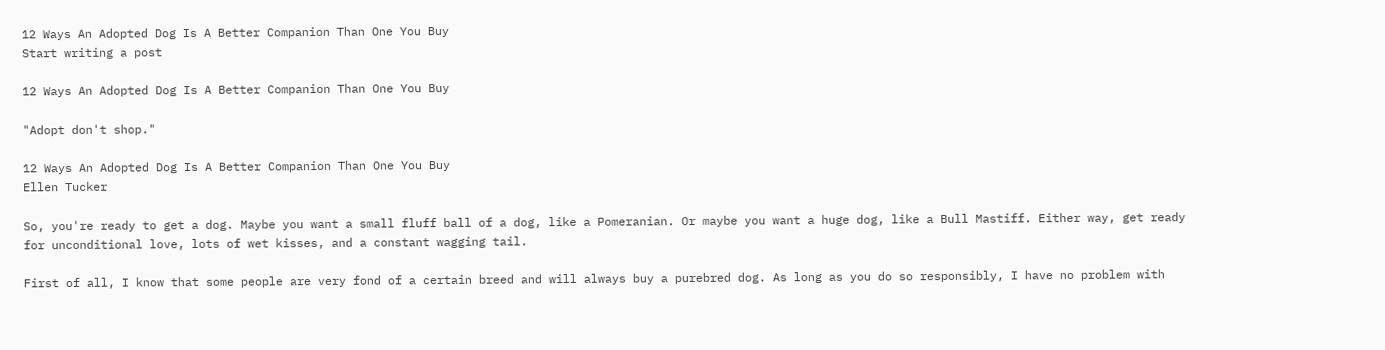12 Ways An Adopted Dog Is A Better Companion Than One You Buy
Start writing a post

12 Ways An Adopted Dog Is A Better Companion Than One You Buy

"Adopt don't shop."

12 Ways An Adopted Dog Is A Better Companion Than One You Buy
Ellen Tucker

So, you're ready to get a dog. Maybe you want a small fluff ball of a dog, like a Pomeranian. Or maybe you want a huge dog, like a Bull Mastiff. Either way, get ready for unconditional love, lots of wet kisses, and a constant wagging tail.

First of all, I know that some people are very fond of a certain breed and will always buy a purebred dog. As long as you do so responsibly, I have no problem with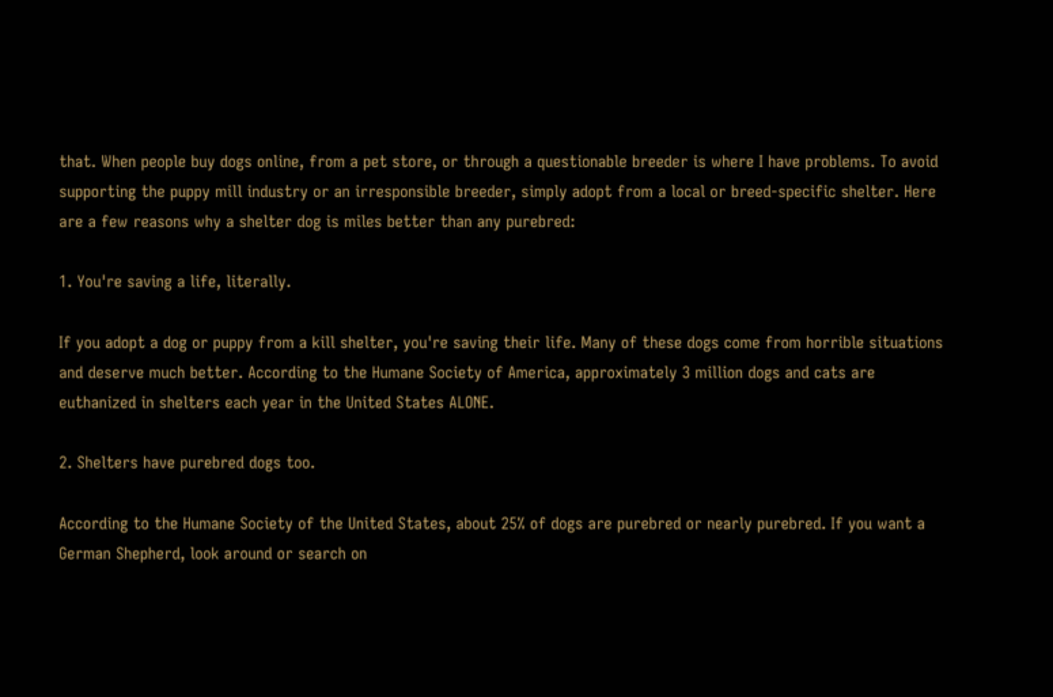that. When people buy dogs online, from a pet store, or through a questionable breeder is where I have problems. To avoid supporting the puppy mill industry or an irresponsible breeder, simply adopt from a local or breed-specific shelter. Here are a few reasons why a shelter dog is miles better than any purebred:

1. You're saving a life, literally.

If you adopt a dog or puppy from a kill shelter, you're saving their life. Many of these dogs come from horrible situations and deserve much better. According to the Humane Society of America, approximately 3 million dogs and cats are euthanized in shelters each year in the United States ALONE.

2. Shelters have purebred dogs too.

According to the Humane Society of the United States, about 25% of dogs are purebred or nearly purebred. If you want a German Shepherd, look around or search on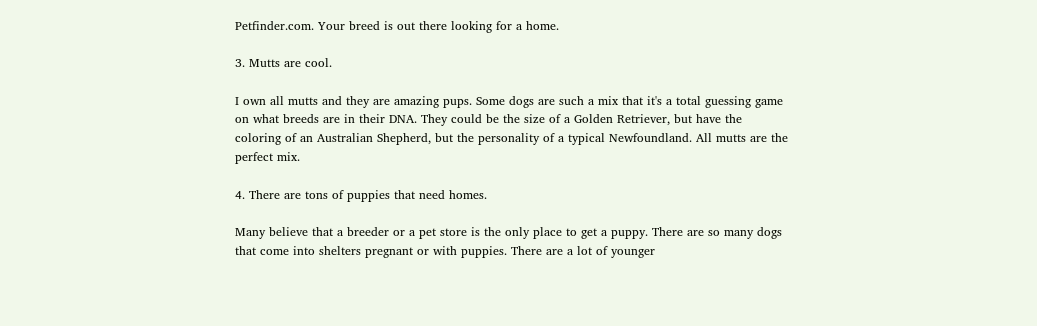Petfinder.com. Your breed is out there looking for a home.

3. Mutts are cool.

I own all mutts and they are amazing pups. Some dogs are such a mix that it's a total guessing game on what breeds are in their DNA. They could be the size of a Golden Retriever, but have the coloring of an Australian Shepherd, but the personality of a typical Newfoundland. All mutts are the perfect mix.

4. There are tons of puppies that need homes.

Many believe that a breeder or a pet store is the only place to get a puppy. There are so many dogs that come into shelters pregnant or with puppies. There are a lot of younger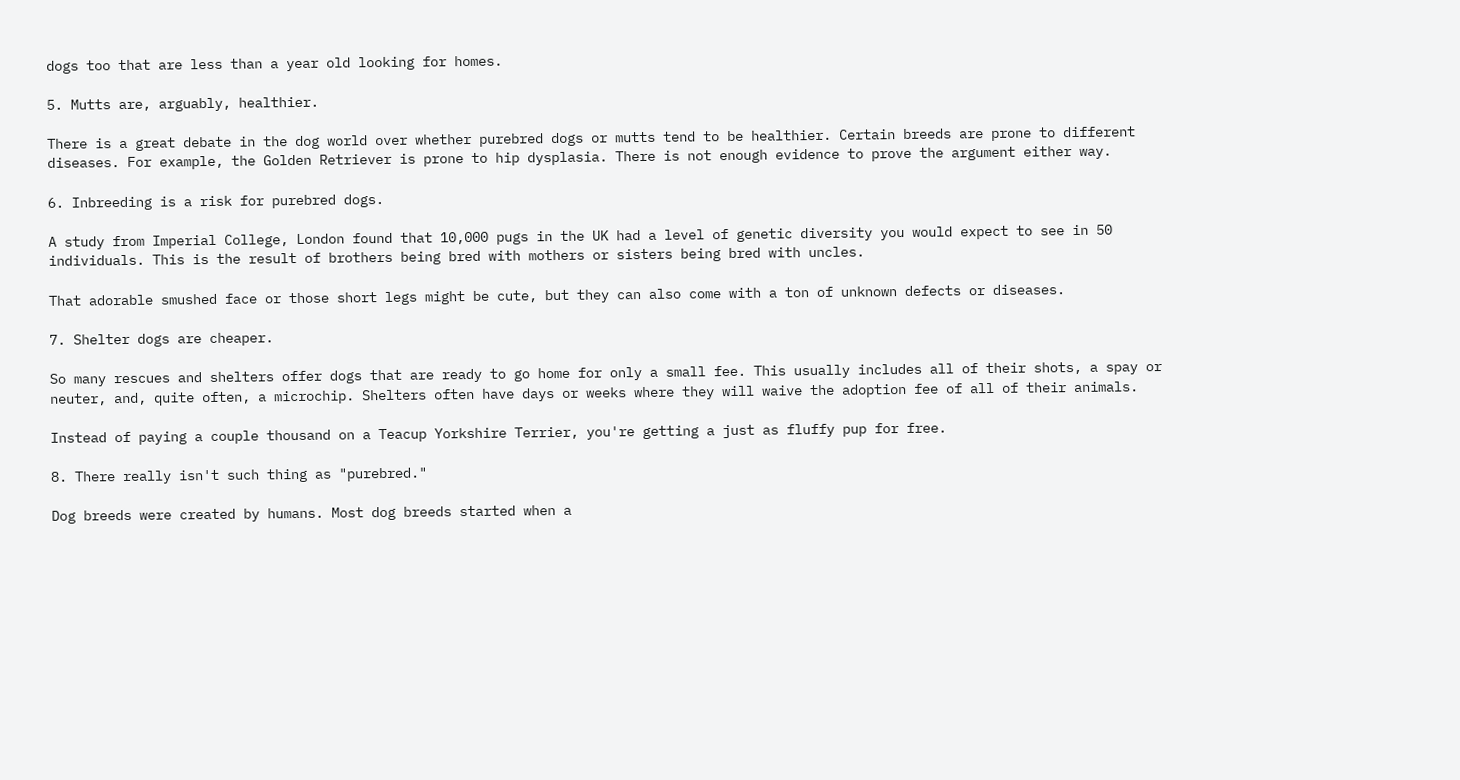dogs too that are less than a year old looking for homes.

5. Mutts are, arguably, healthier.

There is a great debate in the dog world over whether purebred dogs or mutts tend to be healthier. Certain breeds are prone to different diseases. For example, the Golden Retriever is prone to hip dysplasia. There is not enough evidence to prove the argument either way.

6. Inbreeding is a risk for purebred dogs.

A study from Imperial College, London found that 10,000 pugs in the UK had a level of genetic diversity you would expect to see in 50 individuals. This is the result of brothers being bred with mothers or sisters being bred with uncles.

That adorable smushed face or those short legs might be cute, but they can also come with a ton of unknown defects or diseases.

7. Shelter dogs are cheaper.

So many rescues and shelters offer dogs that are ready to go home for only a small fee. This usually includes all of their shots, a spay or neuter, and, quite often, a microchip. Shelters often have days or weeks where they will waive the adoption fee of all of their animals.

Instead of paying a couple thousand on a Teacup Yorkshire Terrier, you're getting a just as fluffy pup for free.

8. There really isn't such thing as "purebred."

Dog breeds were created by humans. Most dog breeds started when a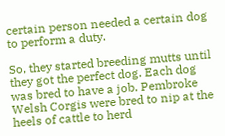certain person needed a certain dog to perform a duty.

So, they started breeding mutts until they got the perfect dog. Each dog was bred to have a job. Pembroke Welsh Corgis were bred to nip at the heels of cattle to herd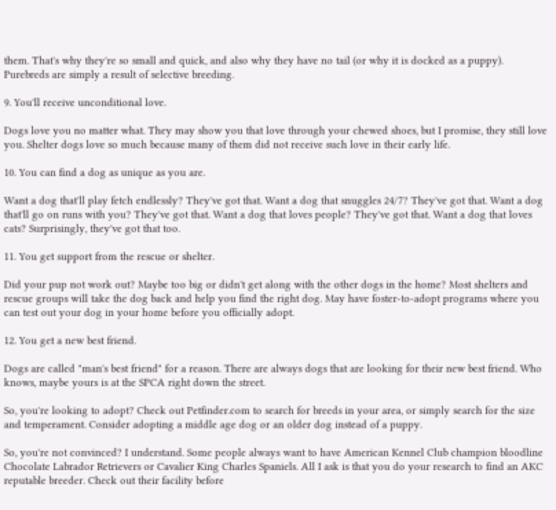them. That's why they're so small and quick, and also why they have no tail (or why it is docked as a puppy). Purebreds are simply a result of selective breeding.

9. You'll receive unconditional love.

Dogs love you no matter what. They may show you that love through your chewed shoes, but I promise, they still love you. Shelter dogs love so much because many of them did not receive such love in their early life.

10. You can find a dog as unique as you are.

Want a dog that'll play fetch endlessly? They've got that. Want a dog that snuggles 24/7? They've got that. Want a dog that'll go on runs with you? They've got that. Want a dog that loves people? They've got that. Want a dog that loves cats? Surprisingly, they've got that too.

11. You get support from the rescue or shelter.

Did your pup not work out? Maybe too big or didn't get along with the other dogs in the home? Most shelters and rescue groups will take the dog back and help you find the right dog. May have foster-to-adopt programs where you can test out your dog in your home before you officially adopt.

12. You get a new best friend.

Dogs are called "man's best friend" for a reason. There are always dogs that are looking for their new best friend. Who knows, maybe yours is at the SPCA right down the street.

So, you're looking to adopt? Check out Petfinder.com to search for breeds in your area, or simply search for the size and temperament. Consider adopting a middle age dog or an older dog instead of a puppy.

So, you're not convinced? I understand. Some people always want to have American Kennel Club champion bloodline Chocolate Labrador Retrievers or Cavalier King Charles Spaniels. All I ask is that you do your research to find an AKC reputable breeder. Check out their facility before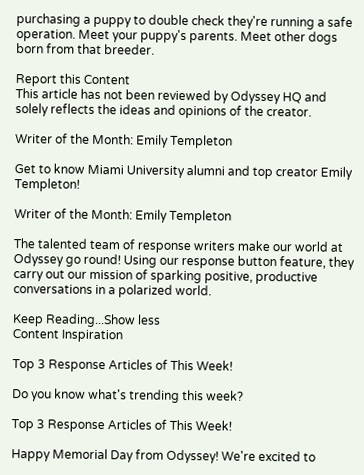purchasing a puppy to double check they're running a safe operation. Meet your puppy's parents. Meet other dogs born from that breeder.

Report this Content
This article has not been reviewed by Odyssey HQ and solely reflects the ideas and opinions of the creator.

Writer of the Month: Emily Templeton

Get to know Miami University alumni and top creator Emily Templeton!

Writer of the Month: Emily Templeton

The talented team of response writers make our world at Odyssey go round! Using our response button feature, they carry out our mission of sparking positive, productive conversations in a polarized world.

Keep Reading...Show less
Content Inspiration

Top 3 Response Articles of This Week!

Do you know what's trending this week?

Top 3 Response Articles of This Week!

Happy Memorial Day from Odyssey! We're excited to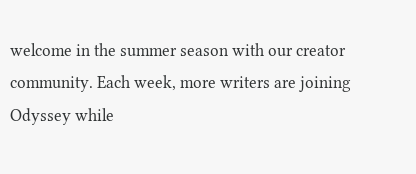welcome in the summer season with our creator community. Each week, more writers are joining Odyssey while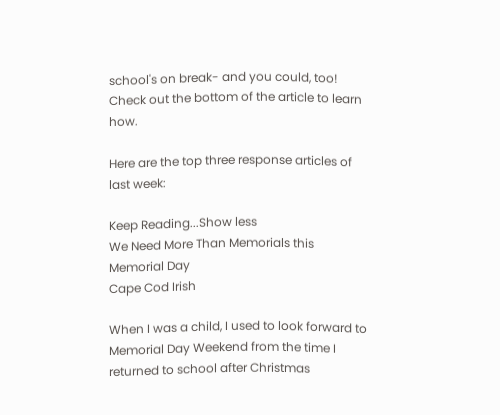school's on break- and you could, too! Check out the bottom of the article to learn how.

Here are the top three response articles of last week:

Keep Reading...Show less
We Need More Than Memorials this Memorial Day
Cape Cod Irish

When I was a child, I used to look forward to Memorial Day Weekend from the time I returned to school after Christmas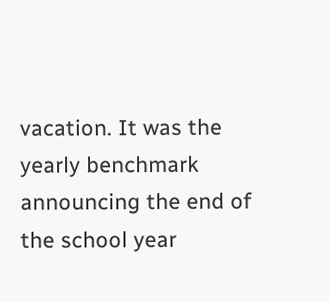vacation. It was the yearly benchmark announcing the end of the school year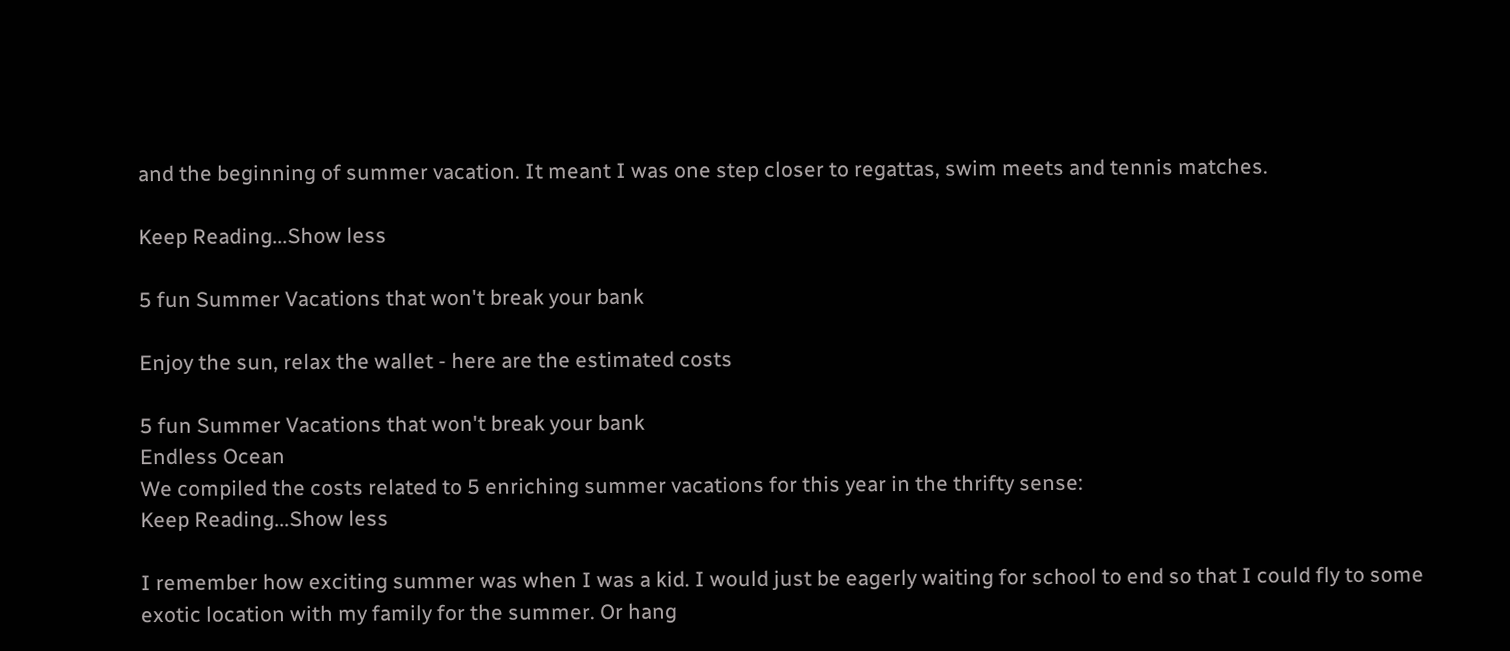and the beginning of summer vacation. It meant I was one step closer to regattas, swim meets and tennis matches.

Keep Reading...Show less

5 fun Summer Vacations that won't break your bank

Enjoy the sun, relax the wallet - here are the estimated costs

5 fun Summer Vacations that won't break your bank
Endless Ocean
We compiled the costs related to 5 enriching summer vacations for this year in the thrifty sense:
Keep Reading...Show less

I remember how exciting summer was when I was a kid. I would just be eagerly waiting for school to end so that I could fly to some exotic location with my family for the summer. Or hang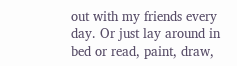out with my friends every day. Or just lay around in bed or read, paint, draw,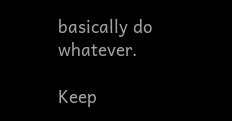basically do whatever.

Keep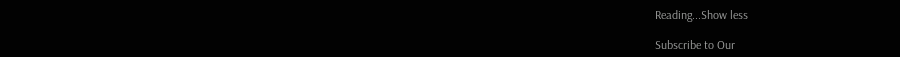Reading...Show less

Subscribe to Our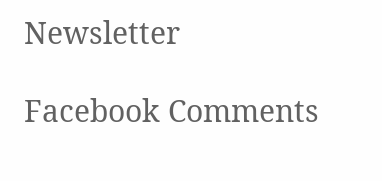Newsletter

Facebook Comments